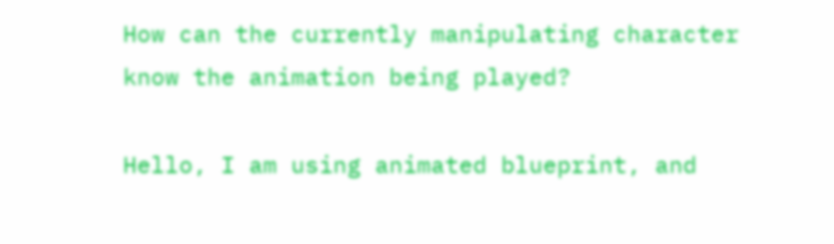How can the currently manipulating character know the animation being played?

Hello, I am using animated blueprint, and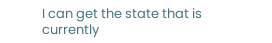I can get the state that is currently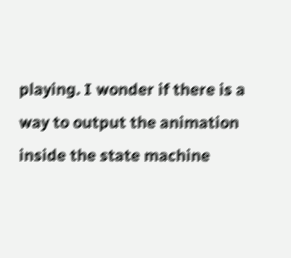playing. I wonder if there is a way to output the animation inside the state machine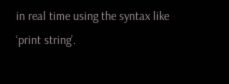in real time using the syntax like ‘print string’.